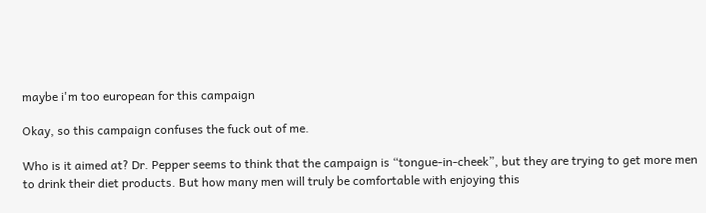maybe i'm too european for this campaign

Okay, so this campaign confuses the fuck out of me.

Who is it aimed at? Dr. Pepper seems to think that the campaign is “tongue-in-cheek”, but they are trying to get more men to drink their diet products. But how many men will truly be comfortable with enjoying this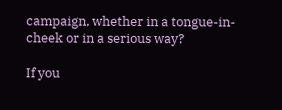campaign, whether in a tongue-in-cheek or in a serious way?

If you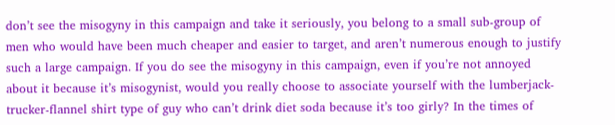don’t see the misogyny in this campaign and take it seriously, you belong to a small sub-group of men who would have been much cheaper and easier to target, and aren’t numerous enough to justify such a large campaign. If you do see the misogyny in this campaign, even if you’re not annoyed about it because it’s misogynist, would you really choose to associate yourself with the lumberjack-trucker-flannel shirt type of guy who can’t drink diet soda because it’s too girly? In the times of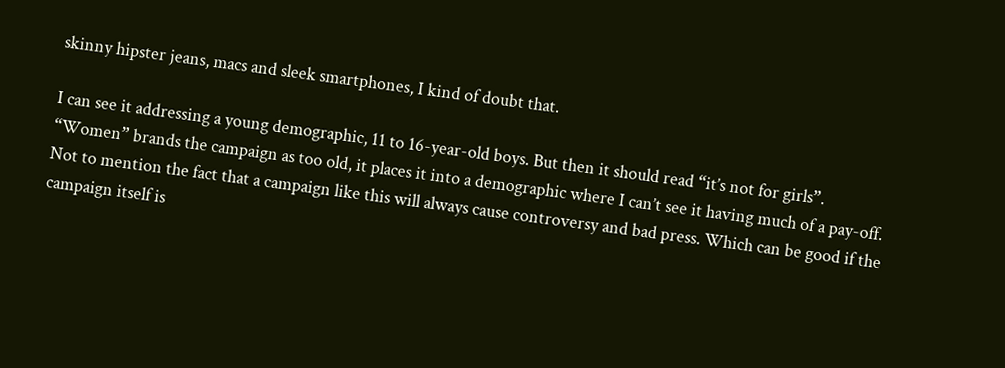skinny hipster jeans, macs and sleek smartphones, I kind of doubt that.

I can see it addressing a young demographic, 11 to 16-year-old boys. But then it should read “it’s not for girls”. “Women” brands the campaign as too old, it places it into a demographic where I can’t see it having much of a pay-off. Not to mention the fact that a campaign like this will always cause controversy and bad press. Which can be good if the campaign itself is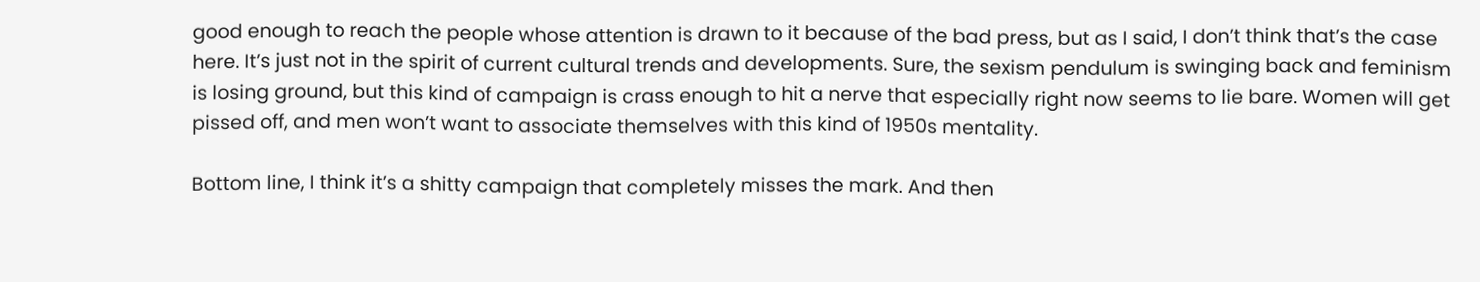good enough to reach the people whose attention is drawn to it because of the bad press, but as I said, I don’t think that’s the case here. It’s just not in the spirit of current cultural trends and developments. Sure, the sexism pendulum is swinging back and feminism is losing ground, but this kind of campaign is crass enough to hit a nerve that especially right now seems to lie bare. Women will get pissed off, and men won’t want to associate themselves with this kind of 1950s mentality.

Bottom line, I think it’s a shitty campaign that completely misses the mark. And then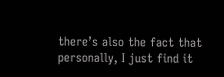there’s also the fact that personally, I just find it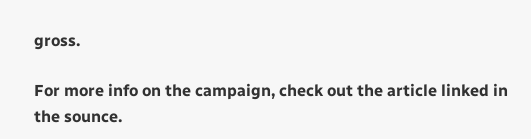gross.

For more info on the campaign, check out the article linked in the sounce.